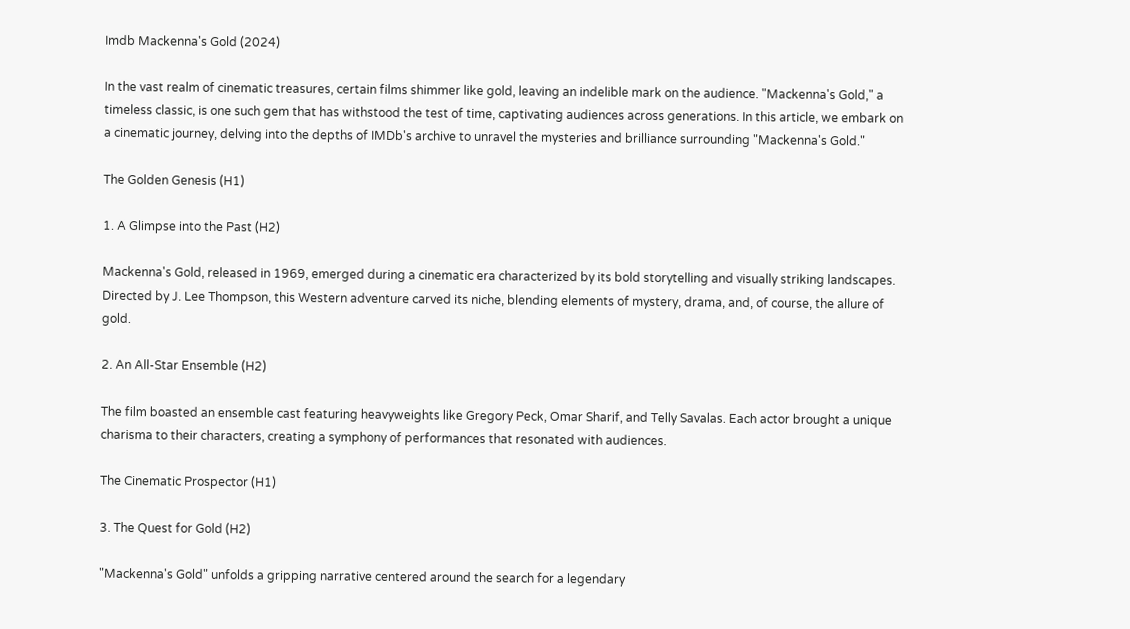Imdb Mackenna's Gold (2024)

In the vast realm of cinematic treasures, certain films shimmer like gold, leaving an indelible mark on the audience. "Mackenna's Gold," a timeless classic, is one such gem that has withstood the test of time, captivating audiences across generations. In this article, we embark on a cinematic journey, delving into the depths of IMDb's archive to unravel the mysteries and brilliance surrounding "Mackenna's Gold."

The Golden Genesis (H1)

1. A Glimpse into the Past (H2)

Mackenna's Gold, released in 1969, emerged during a cinematic era characterized by its bold storytelling and visually striking landscapes. Directed by J. Lee Thompson, this Western adventure carved its niche, blending elements of mystery, drama, and, of course, the allure of gold.

2. An All-Star Ensemble (H2)

The film boasted an ensemble cast featuring heavyweights like Gregory Peck, Omar Sharif, and Telly Savalas. Each actor brought a unique charisma to their characters, creating a symphony of performances that resonated with audiences.

The Cinematic Prospector (H1)

3. The Quest for Gold (H2)

"Mackenna's Gold" unfolds a gripping narrative centered around the search for a legendary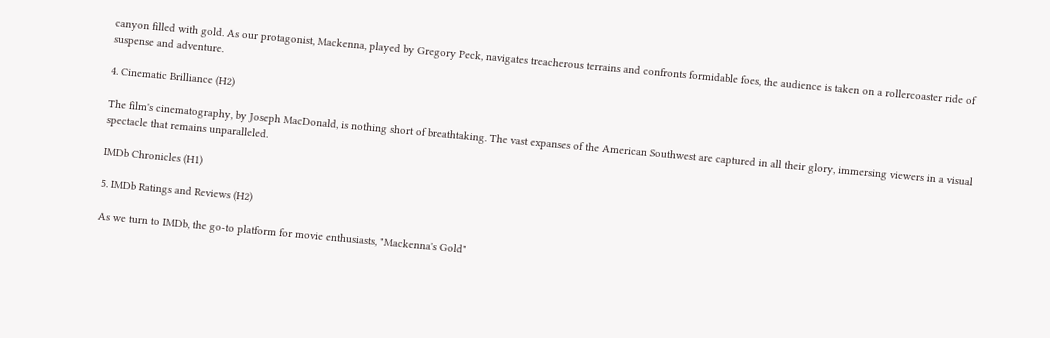canyon filled with gold. As our protagonist, Mackenna, played by Gregory Peck, navigates treacherous terrains and confronts formidable foes, the audience is taken on a rollercoaster ride of suspense and adventure.

4. Cinematic Brilliance (H2)

The film's cinematography, by Joseph MacDonald, is nothing short of breathtaking. The vast expanses of the American Southwest are captured in all their glory, immersing viewers in a visual spectacle that remains unparalleled.

IMDb Chronicles (H1)

5. IMDb Ratings and Reviews (H2)

As we turn to IMDb, the go-to platform for movie enthusiasts, "Mackenna's Gold"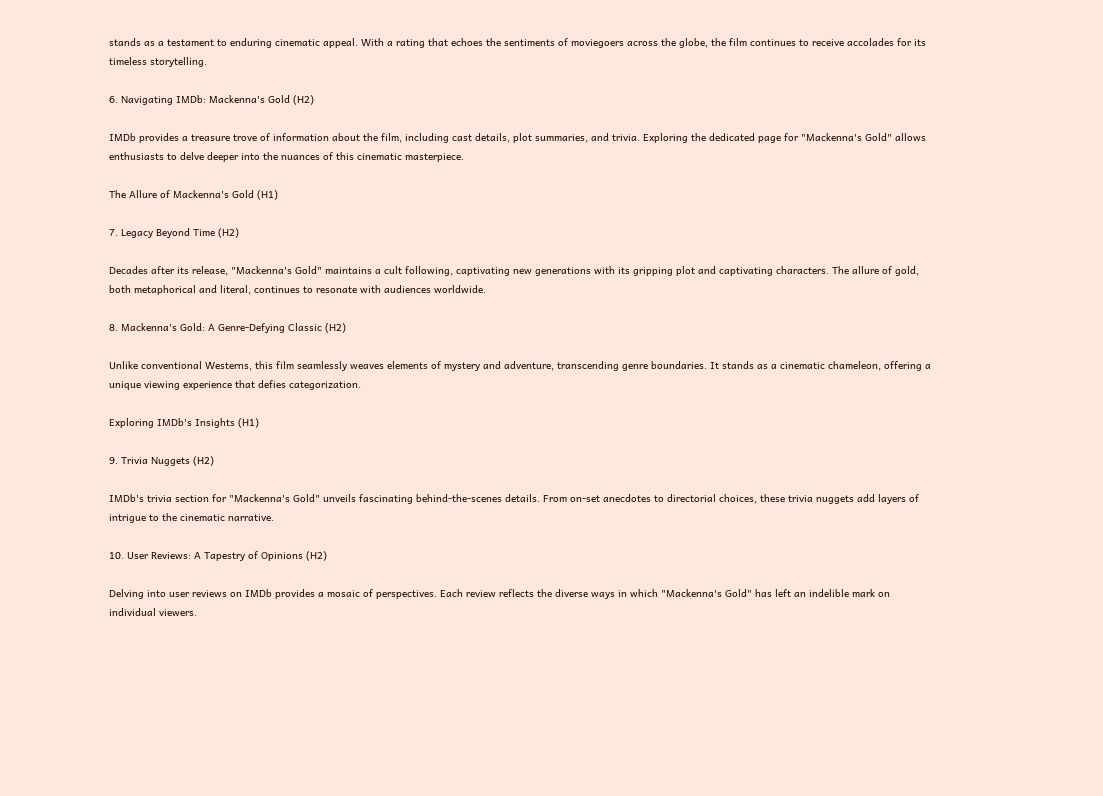stands as a testament to enduring cinematic appeal. With a rating that echoes the sentiments of moviegoers across the globe, the film continues to receive accolades for its timeless storytelling.

6. Navigating IMDb: Mackenna's Gold (H2)

IMDb provides a treasure trove of information about the film, including cast details, plot summaries, and trivia. Exploring the dedicated page for "Mackenna's Gold" allows enthusiasts to delve deeper into the nuances of this cinematic masterpiece.

The Allure of Mackenna's Gold (H1)

7. Legacy Beyond Time (H2)

Decades after its release, "Mackenna's Gold" maintains a cult following, captivating new generations with its gripping plot and captivating characters. The allure of gold, both metaphorical and literal, continues to resonate with audiences worldwide.

8. Mackenna's Gold: A Genre-Defying Classic (H2)

Unlike conventional Westerns, this film seamlessly weaves elements of mystery and adventure, transcending genre boundaries. It stands as a cinematic chameleon, offering a unique viewing experience that defies categorization.

Exploring IMDb's Insights (H1)

9. Trivia Nuggets (H2)

IMDb's trivia section for "Mackenna's Gold" unveils fascinating behind-the-scenes details. From on-set anecdotes to directorial choices, these trivia nuggets add layers of intrigue to the cinematic narrative.

10. User Reviews: A Tapestry of Opinions (H2)

Delving into user reviews on IMDb provides a mosaic of perspectives. Each review reflects the diverse ways in which "Mackenna's Gold" has left an indelible mark on individual viewers.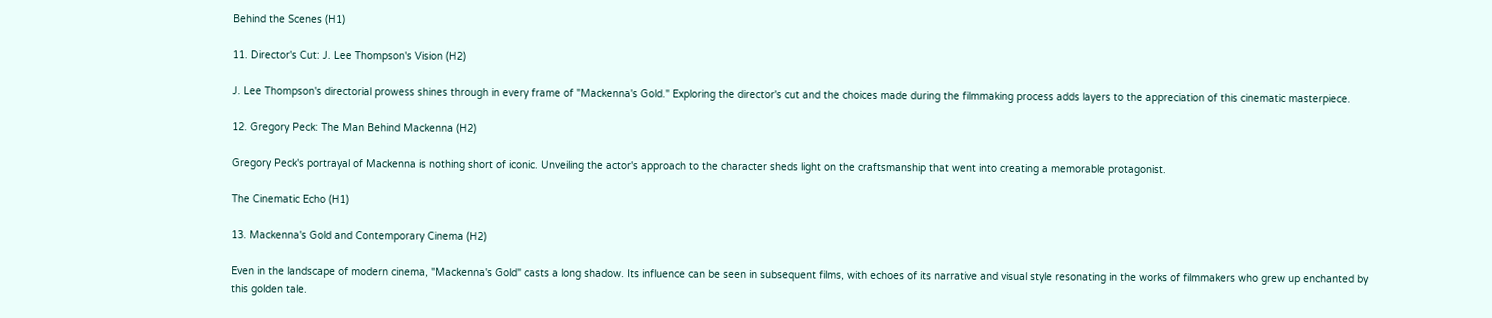Behind the Scenes (H1)

11. Director's Cut: J. Lee Thompson's Vision (H2)

J. Lee Thompson's directorial prowess shines through in every frame of "Mackenna's Gold." Exploring the director's cut and the choices made during the filmmaking process adds layers to the appreciation of this cinematic masterpiece.

12. Gregory Peck: The Man Behind Mackenna (H2)

Gregory Peck's portrayal of Mackenna is nothing short of iconic. Unveiling the actor's approach to the character sheds light on the craftsmanship that went into creating a memorable protagonist.

The Cinematic Echo (H1)

13. Mackenna's Gold and Contemporary Cinema (H2)

Even in the landscape of modern cinema, "Mackenna's Gold" casts a long shadow. Its influence can be seen in subsequent films, with echoes of its narrative and visual style resonating in the works of filmmakers who grew up enchanted by this golden tale.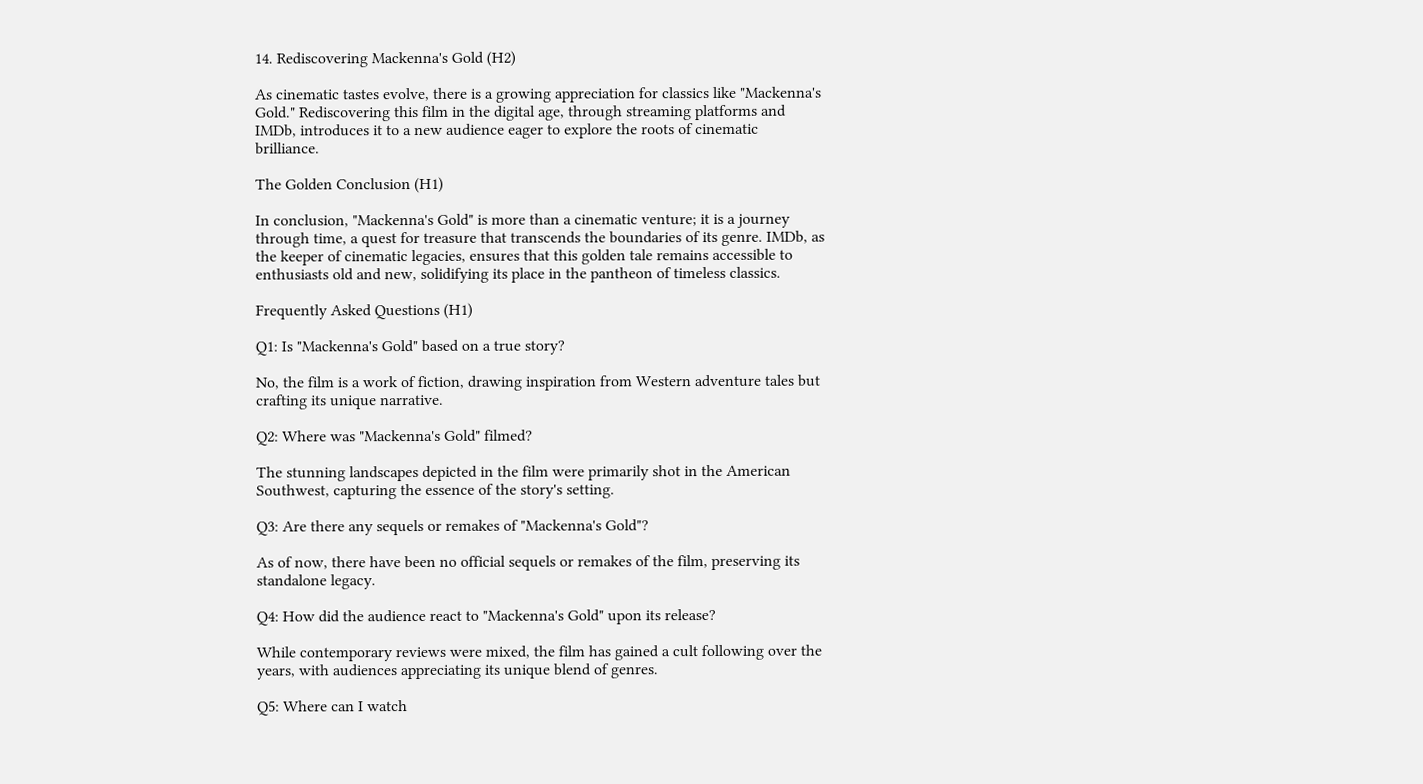14. Rediscovering Mackenna's Gold (H2)

As cinematic tastes evolve, there is a growing appreciation for classics like "Mackenna's Gold." Rediscovering this film in the digital age, through streaming platforms and IMDb, introduces it to a new audience eager to explore the roots of cinematic brilliance.

The Golden Conclusion (H1)

In conclusion, "Mackenna's Gold" is more than a cinematic venture; it is a journey through time, a quest for treasure that transcends the boundaries of its genre. IMDb, as the keeper of cinematic legacies, ensures that this golden tale remains accessible to enthusiasts old and new, solidifying its place in the pantheon of timeless classics.

Frequently Asked Questions (H1)

Q1: Is "Mackenna's Gold" based on a true story?

No, the film is a work of fiction, drawing inspiration from Western adventure tales but crafting its unique narrative.

Q2: Where was "Mackenna's Gold" filmed?

The stunning landscapes depicted in the film were primarily shot in the American Southwest, capturing the essence of the story's setting.

Q3: Are there any sequels or remakes of "Mackenna's Gold"?

As of now, there have been no official sequels or remakes of the film, preserving its standalone legacy.

Q4: How did the audience react to "Mackenna's Gold" upon its release?

While contemporary reviews were mixed, the film has gained a cult following over the years, with audiences appreciating its unique blend of genres.

Q5: Where can I watch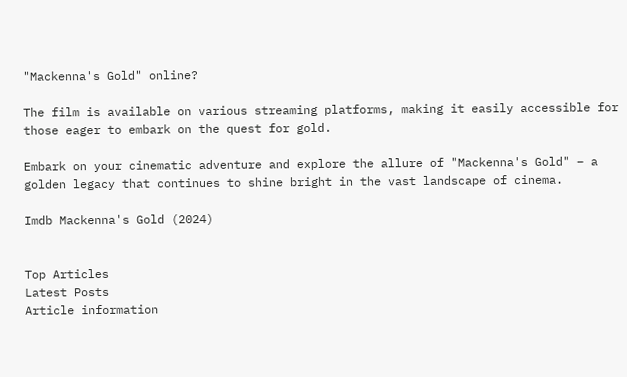"Mackenna's Gold" online?

The film is available on various streaming platforms, making it easily accessible for those eager to embark on the quest for gold.

Embark on your cinematic adventure and explore the allure of "Mackenna's Gold" – a golden legacy that continues to shine bright in the vast landscape of cinema.

Imdb Mackenna's Gold (2024)


Top Articles
Latest Posts
Article information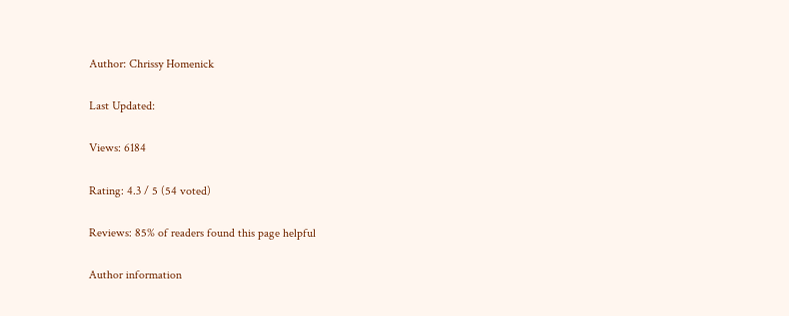Author: Chrissy Homenick

Last Updated:

Views: 6184

Rating: 4.3 / 5 (54 voted)

Reviews: 85% of readers found this page helpful

Author information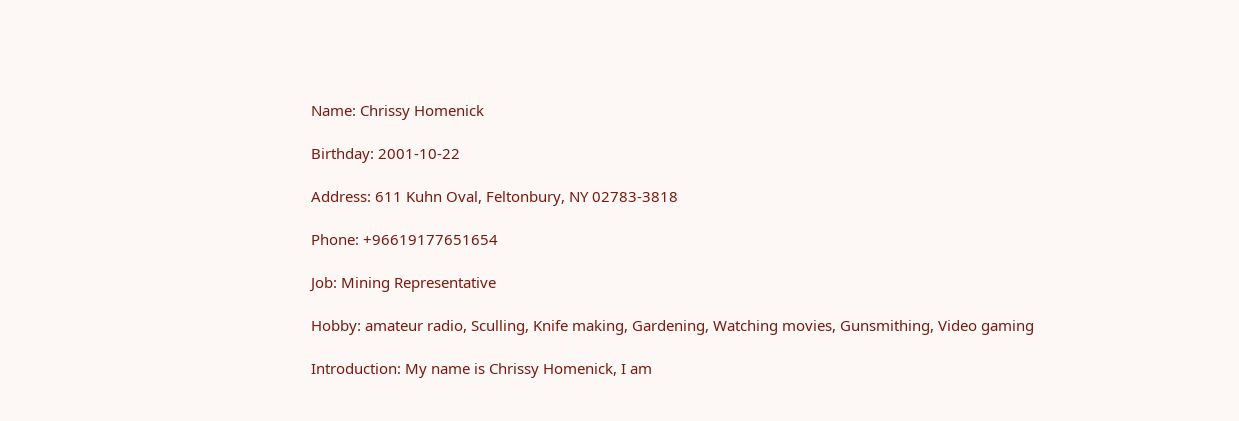Name: Chrissy Homenick

Birthday: 2001-10-22

Address: 611 Kuhn Oval, Feltonbury, NY 02783-3818

Phone: +96619177651654

Job: Mining Representative

Hobby: amateur radio, Sculling, Knife making, Gardening, Watching movies, Gunsmithing, Video gaming

Introduction: My name is Chrissy Homenick, I am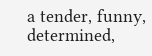a tender, funny, determined,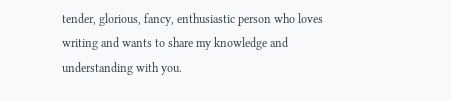tender, glorious, fancy, enthusiastic person who loves writing and wants to share my knowledge and understanding with you.